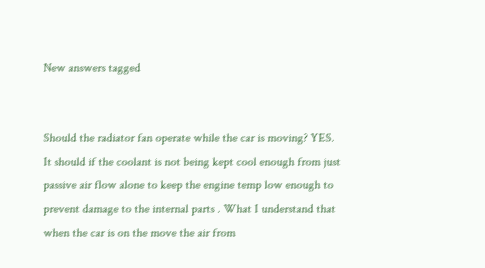New answers tagged


Should the radiator fan operate while the car is moving? YES. It should if the coolant is not being kept cool enough from just passive air flow alone to keep the engine temp low enough to prevent damage to the internal parts . What I understand that when the car is on the move the air from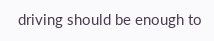driving should be enough to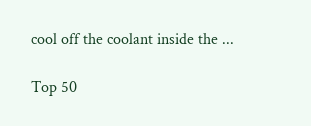cool off the coolant inside the ...

Top 50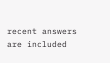recent answers are included